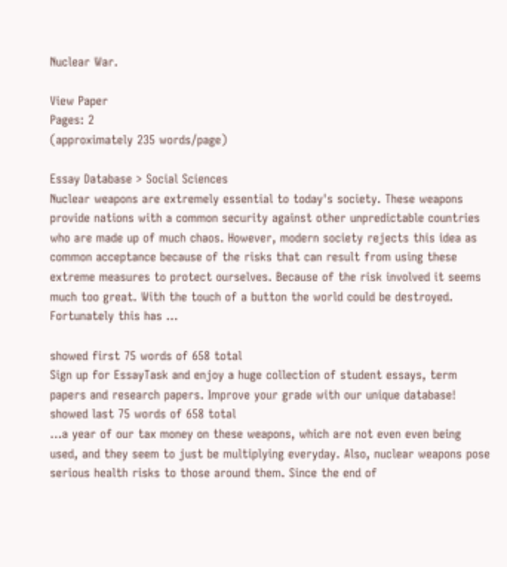Nuclear War.

View Paper
Pages: 2
(approximately 235 words/page)

Essay Database > Social Sciences
Nuclear weapons are extremely essential to today's society. These weapons provide nations with a common security against other unpredictable countries who are made up of much chaos. However, modern society rejects this idea as common acceptance because of the risks that can result from using these extreme measures to protect ourselves. Because of the risk involved it seems much too great. With the touch of a button the world could be destroyed. Fortunately this has …

showed first 75 words of 658 total
Sign up for EssayTask and enjoy a huge collection of student essays, term papers and research papers. Improve your grade with our unique database!
showed last 75 words of 658 total
…a year of our tax money on these weapons, which are not even even being used, and they seem to just be multiplying everyday. Also, nuclear weapons pose serious health risks to those around them. Since the end of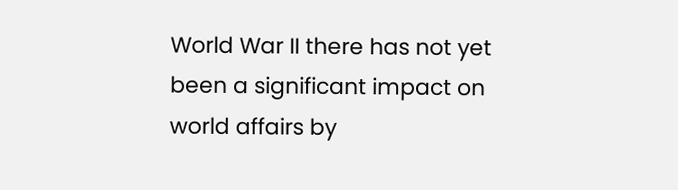World War II there has not yet been a significant impact on world affairs by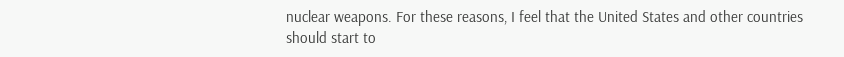nuclear weapons. For these reasons, I feel that the United States and other countries should start to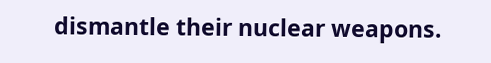dismantle their nuclear weapons.